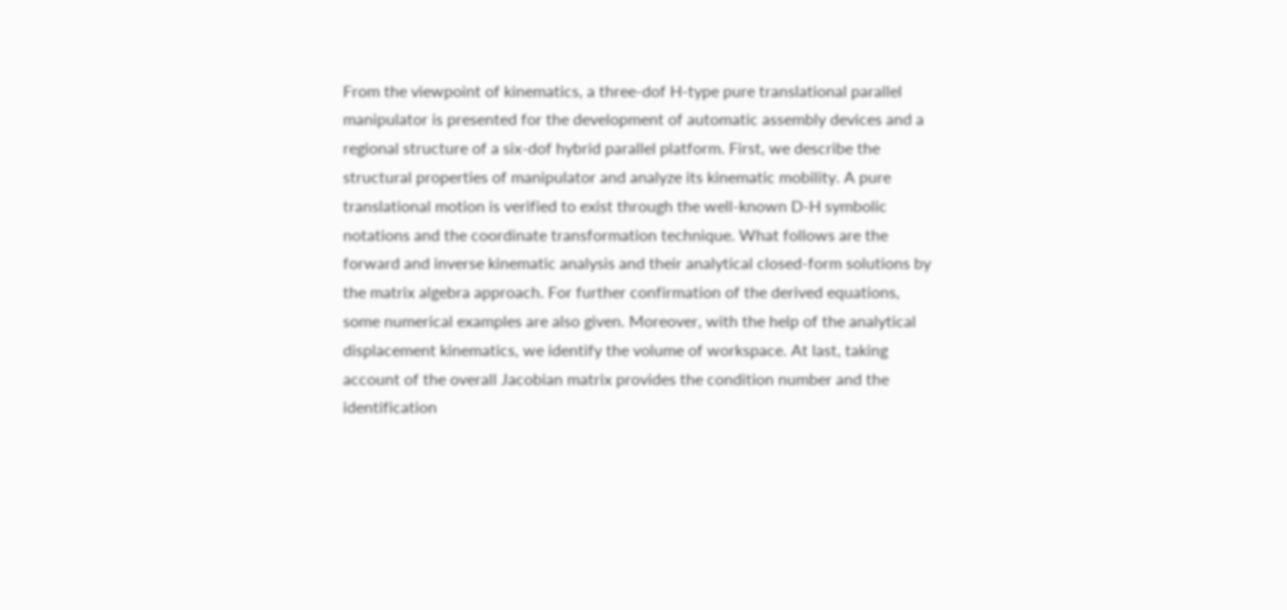From the viewpoint of kinematics, a three-dof H-type pure translational parallel manipulator is presented for the development of automatic assembly devices and a regional structure of a six-dof hybrid parallel platform. First, we describe the structural properties of manipulator and analyze its kinematic mobility. A pure translational motion is verified to exist through the well-known D-H symbolic notations and the coordinate transformation technique. What follows are the forward and inverse kinematic analysis and their analytical closed-form solutions by the matrix algebra approach. For further confirmation of the derived equations, some numerical examples are also given. Moreover, with the help of the analytical displacement kinematics, we identify the volume of workspace. At last, taking account of the overall Jacobian matrix provides the condition number and the identification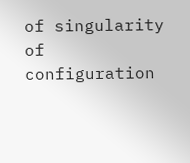of singularity of configuration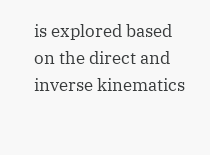is explored based on the direct and inverse kinematics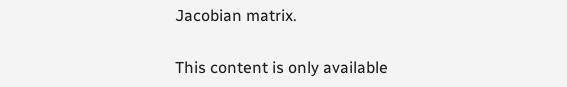Jacobian matrix.

This content is only available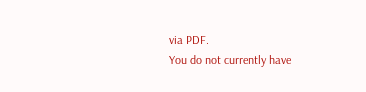via PDF.
You do not currently have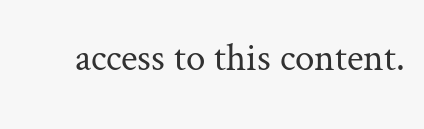access to this content.